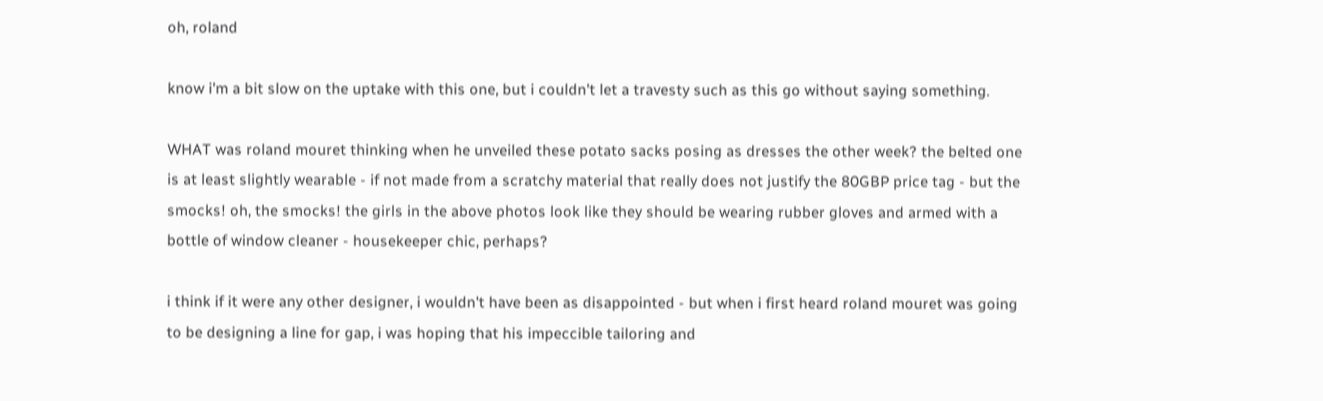oh, roland

know i'm a bit slow on the uptake with this one, but i couldn't let a travesty such as this go without saying something.

WHAT was roland mouret thinking when he unveiled these potato sacks posing as dresses the other week? the belted one is at least slightly wearable - if not made from a scratchy material that really does not justify the 80GBP price tag - but the smocks! oh, the smocks! the girls in the above photos look like they should be wearing rubber gloves and armed with a bottle of window cleaner - housekeeper chic, perhaps?

i think if it were any other designer, i wouldn't have been as disappointed - but when i first heard roland mouret was going to be designing a line for gap, i was hoping that his impeccible tailoring and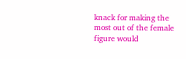knack for making the most out of the female figure would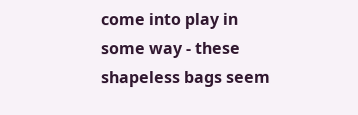come into play in some way - these shapeless bags seem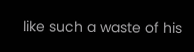like such a waste of his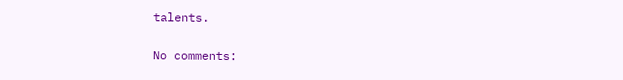talents.

No comments: